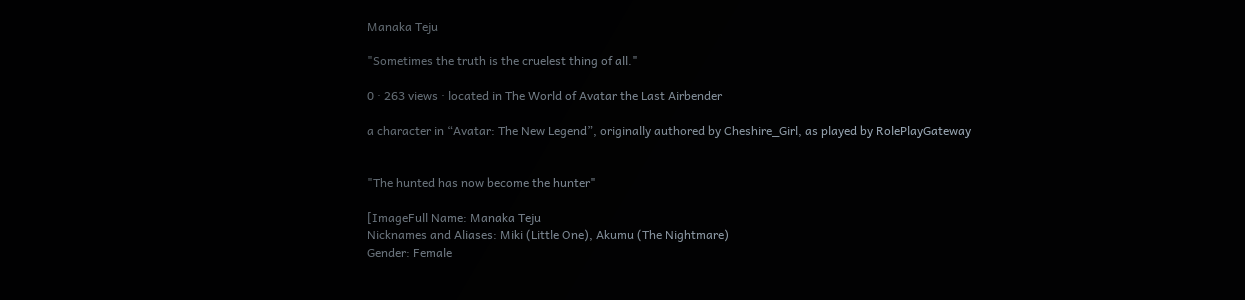Manaka Teju

"Sometimes the truth is the cruelest thing of all."

0 · 263 views · located in The World of Avatar the Last Airbender

a character in “Avatar: The New Legend”, originally authored by Cheshire_Girl, as played by RolePlayGateway


"The hunted has now become the hunter"

[ImageFull Name: Manaka Teju
Nicknames and Aliases: Miki (Little One), Akumu (The Nightmare)
Gender: Female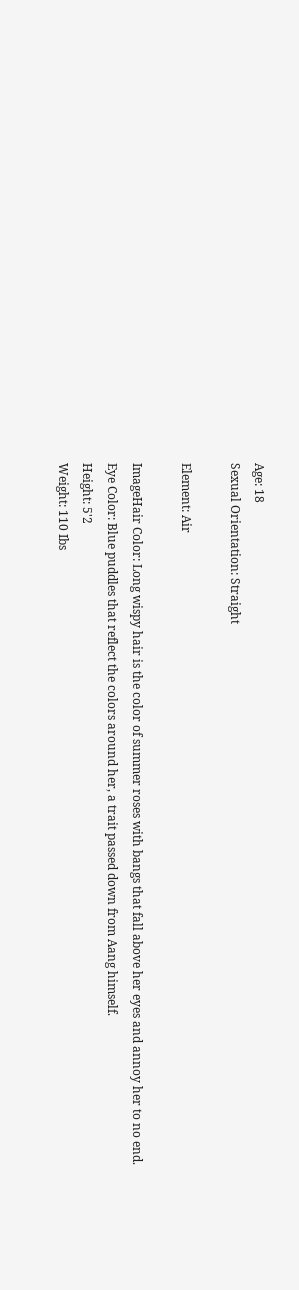Age: 18
Sexual Orientation: Straight

Element: Air

ImageHair Color: Long wispy hair is the color of summer roses with bangs that fall above her eyes and annoy her to no end.
Eye Color: Blue puddles that reflect the colors around her, a trait passed down from Aang himself.
Height: 5'2
Weight: 110 Ibs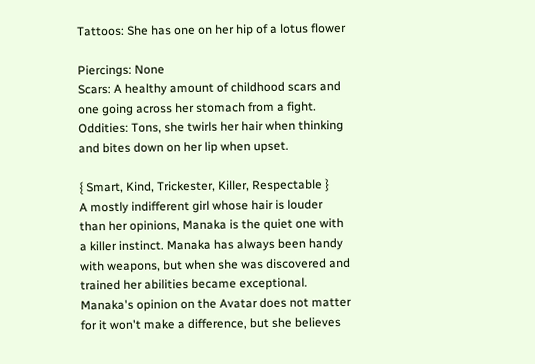Tattoos: She has one on her hip of a lotus flower

Piercings: None
Scars: A healthy amount of childhood scars and one going across her stomach from a fight.
Oddities: Tons, she twirls her hair when thinking and bites down on her lip when upset.

{ Smart, Kind, Trickester, Killer, Respectable }
A mostly indifferent girl whose hair is louder than her opinions, Manaka is the quiet one with a killer instinct. Manaka has always been handy with weapons, but when she was discovered and trained her abilities became exceptional. Manaka's opinion on the Avatar does not matter for it won't make a difference, but she believes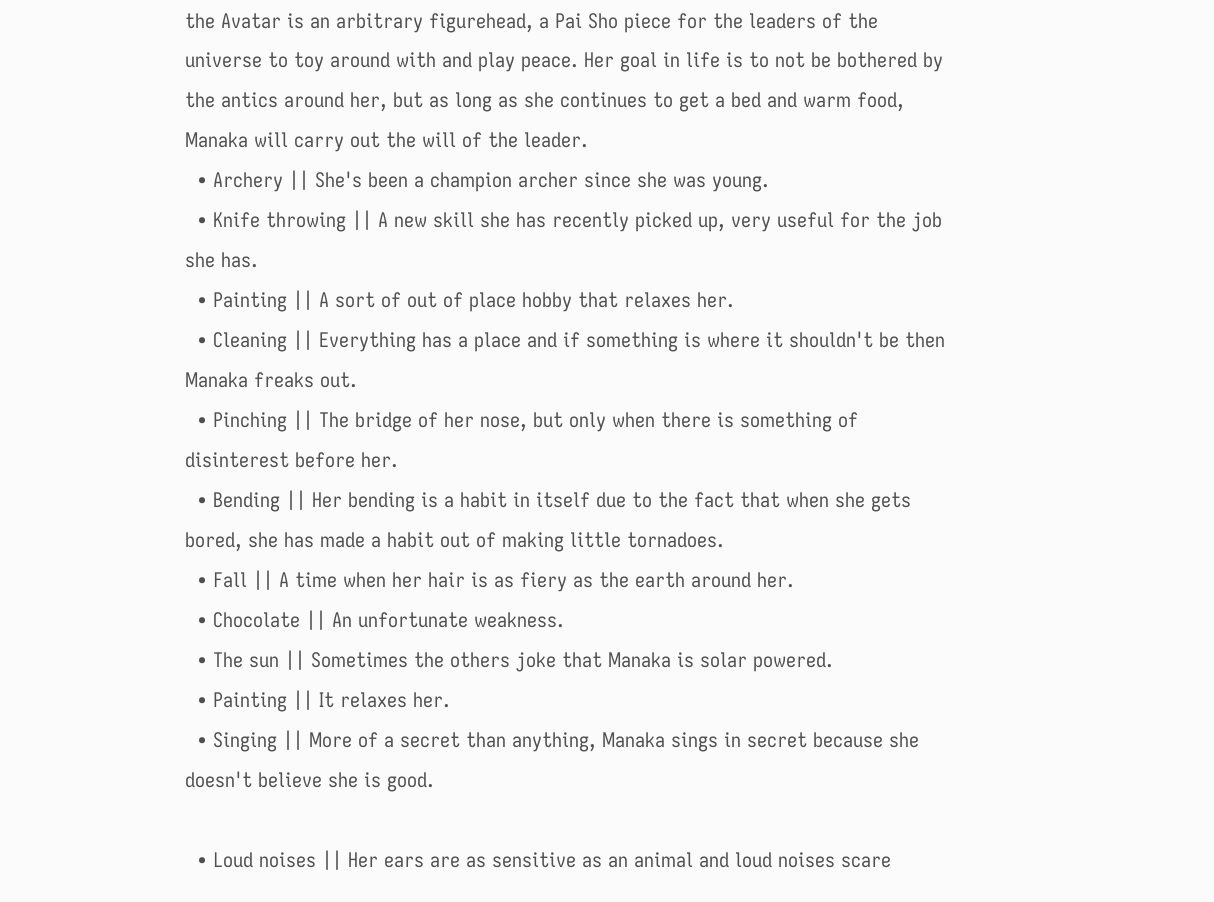the Avatar is an arbitrary figurehead, a Pai Sho piece for the leaders of the universe to toy around with and play peace. Her goal in life is to not be bothered by the antics around her, but as long as she continues to get a bed and warm food, Manaka will carry out the will of the leader.
  • Archery || She's been a champion archer since she was young.
  • Knife throwing || A new skill she has recently picked up, very useful for the job she has.
  • Painting || A sort of out of place hobby that relaxes her.
  • Cleaning || Everything has a place and if something is where it shouldn't be then Manaka freaks out.
  • Pinching || The bridge of her nose, but only when there is something of disinterest before her.
  • Bending || Her bending is a habit in itself due to the fact that when she gets bored, she has made a habit out of making little tornadoes.
  • Fall || A time when her hair is as fiery as the earth around her.
  • Chocolate || An unfortunate weakness.
  • The sun || Sometimes the others joke that Manaka is solar powered.
  • Painting || It relaxes her.
  • Singing || More of a secret than anything, Manaka sings in secret because she doesn't believe she is good.

  • Loud noises || Her ears are as sensitive as an animal and loud noises scare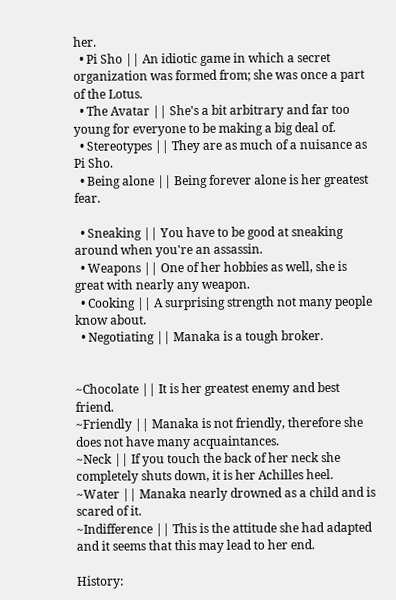her.
  • Pi Sho || An idiotic game in which a secret organization was formed from; she was once a part of the Lotus.
  • The Avatar || She's a bit arbitrary and far too young for everyone to be making a big deal of.
  • Stereotypes || They are as much of a nuisance as Pi Sho.
  • Being alone || Being forever alone is her greatest fear.

  • Sneaking || You have to be good at sneaking around when you're an assassin.
  • Weapons || One of her hobbies as well, she is great with nearly any weapon.
  • Cooking || A surprising strength not many people know about.
  • Negotiating || Manaka is a tough broker.


~Chocolate || It is her greatest enemy and best friend.
~Friendly || Manaka is not friendly, therefore she does not have many acquaintances.
~Neck || If you touch the back of her neck she completely shuts down, it is her Achilles heel.
~Water || Manaka nearly drowned as a child and is scared of it.
~Indifference || This is the attitude she had adapted and it seems that this may lead to her end.

History: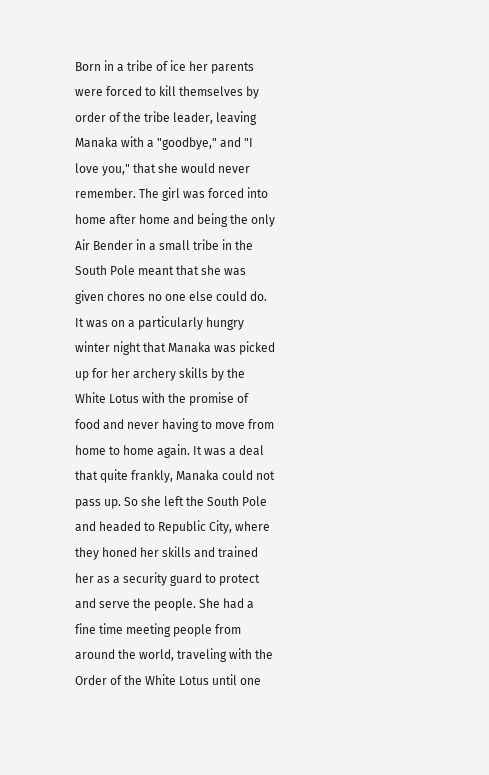Born in a tribe of ice her parents were forced to kill themselves by order of the tribe leader, leaving Manaka with a "goodbye," and "I love you," that she would never remember. The girl was forced into home after home and being the only Air Bender in a small tribe in the South Pole meant that she was given chores no one else could do. It was on a particularly hungry winter night that Manaka was picked up for her archery skills by the White Lotus with the promise of food and never having to move from home to home again. It was a deal that quite frankly, Manaka could not pass up. So she left the South Pole and headed to Republic City, where they honed her skills and trained her as a security guard to protect and serve the people. She had a fine time meeting people from around the world, traveling with the Order of the White Lotus until one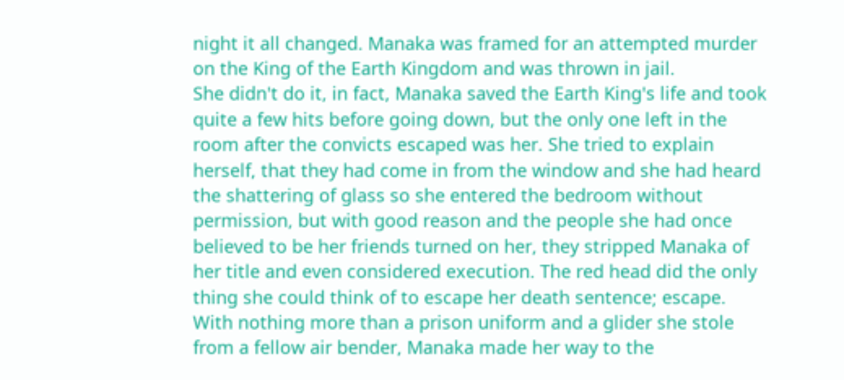night it all changed. Manaka was framed for an attempted murder on the King of the Earth Kingdom and was thrown in jail.
She didn't do it, in fact, Manaka saved the Earth King's life and took quite a few hits before going down, but the only one left in the room after the convicts escaped was her. She tried to explain herself, that they had come in from the window and she had heard the shattering of glass so she entered the bedroom without permission, but with good reason and the people she had once believed to be her friends turned on her, they stripped Manaka of her title and even considered execution. The red head did the only thing she could think of to escape her death sentence; escape.
With nothing more than a prison uniform and a glider she stole from a fellow air bender, Manaka made her way to the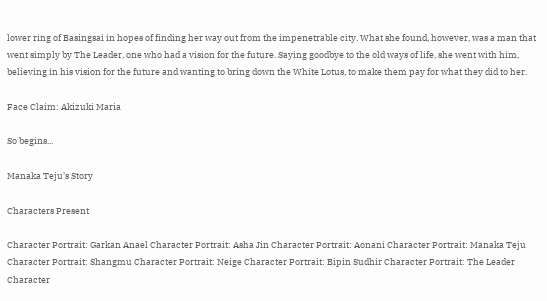lower ring of Basingsai in hopes of finding her way out from the impenetrable city. What she found, however, was a man that went simply by The Leader, one who had a vision for the future. Saying goodbye to the old ways of life, she went with him, believing in his vision for the future and wanting to bring down the White Lotus, to make them pay for what they did to her.

Face Claim: Akizuki Maria

So begins...

Manaka Teju's Story

Characters Present

Character Portrait: Garkan Anael Character Portrait: Asha Jin Character Portrait: Aonani Character Portrait: Manaka Teju Character Portrait: Shangmu Character Portrait: Neige Character Portrait: Bipin Sudhir Character Portrait: The Leader Character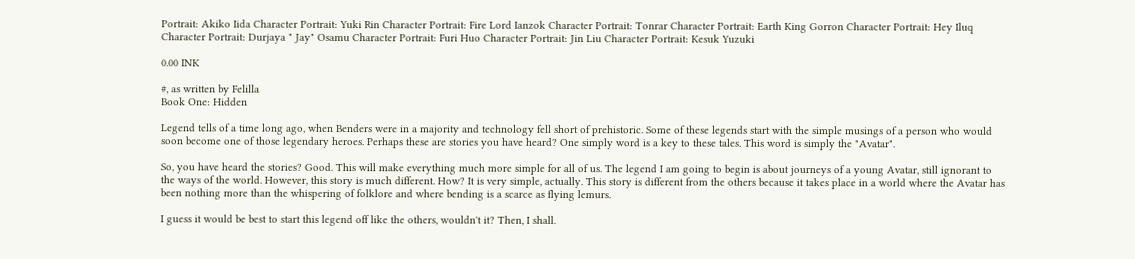Portrait: Akiko Iida Character Portrait: Yuki Rin Character Portrait: Fire Lord Ianzok Character Portrait: Tonrar Character Portrait: Earth King Gorron Character Portrait: Hey Iluq Character Portrait: Durjaya " Jay" Osamu Character Portrait: Furi Huo Character Portrait: Jin Liu Character Portrait: Kesuk Yuzuki

0.00 INK

#, as written by Felilla
Book One: Hidden

Legend tells of a time long ago, when Benders were in a majority and technology fell short of prehistoric. Some of these legends start with the simple musings of a person who would soon become one of those legendary heroes. Perhaps these are stories you have heard? One simply word is a key to these tales. This word is simply the "Avatar".

So, you have heard the stories? Good. This will make everything much more simple for all of us. The legend I am going to begin is about journeys of a young Avatar, still ignorant to the ways of the world. However, this story is much different. How? It is very simple, actually. This story is different from the others because it takes place in a world where the Avatar has been nothing more than the whispering of folklore and where bending is a scarce as flying lemurs.

I guess it would be best to start this legend off like the others, wouldn't it? Then, I shall.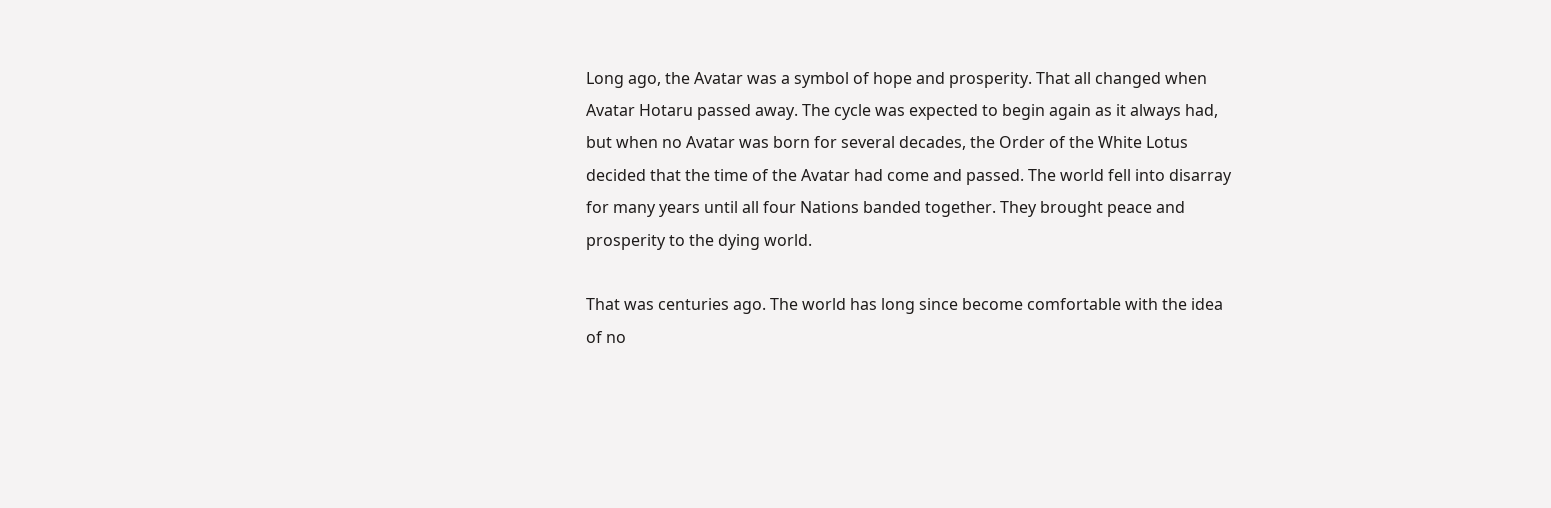Long ago, the Avatar was a symbol of hope and prosperity. That all changed when Avatar Hotaru passed away. The cycle was expected to begin again as it always had, but when no Avatar was born for several decades, the Order of the White Lotus decided that the time of the Avatar had come and passed. The world fell into disarray for many years until all four Nations banded together. They brought peace and prosperity to the dying world.

That was centuries ago. The world has long since become comfortable with the idea of no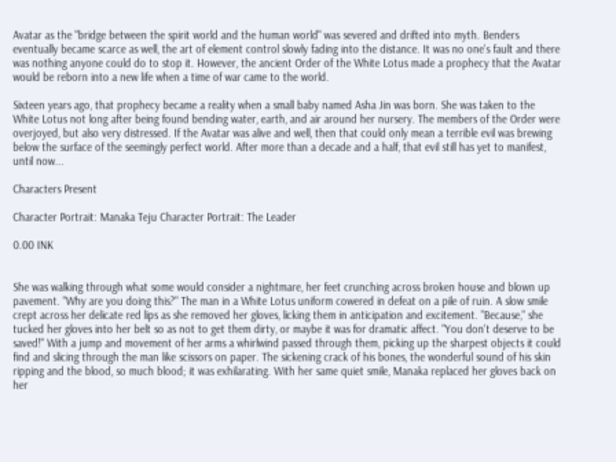Avatar as the "bridge between the spirit world and the human world" was severed and drifted into myth. Benders eventually became scarce as well, the art of element control slowly fading into the distance. It was no one's fault and there was nothing anyone could do to stop it. However, the ancient Order of the White Lotus made a prophecy that the Avatar would be reborn into a new life when a time of war came to the world.

Sixteen years ago, that prophecy became a reality when a small baby named Asha Jin was born. She was taken to the White Lotus not long after being found bending water, earth, and air around her nursery. The members of the Order were overjoyed, but also very distressed. If the Avatar was alive and well, then that could only mean a terrible evil was brewing below the surface of the seemingly perfect world. After more than a decade and a half, that evil still has yet to manifest, until now...

Characters Present

Character Portrait: Manaka Teju Character Portrait: The Leader

0.00 INK


She was walking through what some would consider a nightmare, her feet crunching across broken house and blown up pavement. "Why are you doing this?" The man in a White Lotus uniform cowered in defeat on a pile of ruin. A slow smile crept across her delicate red lips as she removed her gloves, licking them in anticipation and excitement. "Because," she tucked her gloves into her belt so as not to get them dirty, or maybe it was for dramatic affect. "You don't deserve to be saved!" With a jump and movement of her arms a whirlwind passed through them, picking up the sharpest objects it could find and slicing through the man like scissors on paper. The sickening crack of his bones, the wonderful sound of his skin ripping and the blood, so much blood; it was exhilarating. With her same quiet smile, Manaka replaced her gloves back on her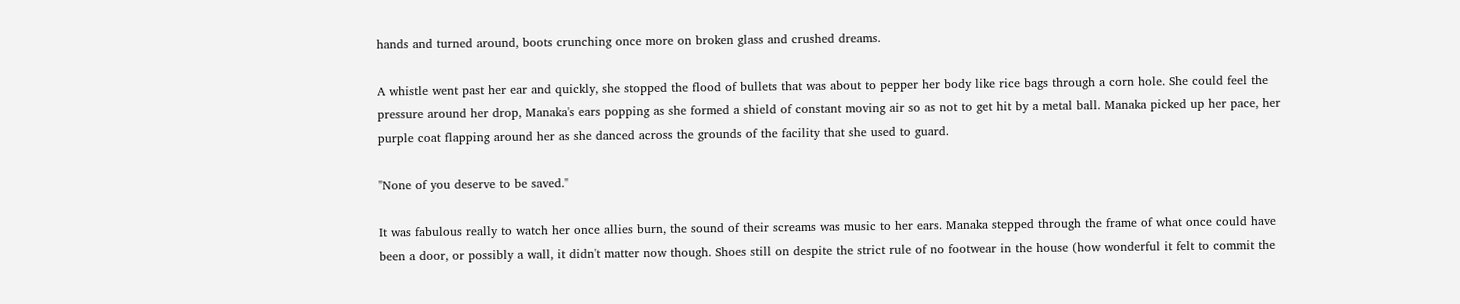hands and turned around, boots crunching once more on broken glass and crushed dreams.

A whistle went past her ear and quickly, she stopped the flood of bullets that was about to pepper her body like rice bags through a corn hole. She could feel the pressure around her drop, Manaka's ears popping as she formed a shield of constant moving air so as not to get hit by a metal ball. Manaka picked up her pace, her purple coat flapping around her as she danced across the grounds of the facility that she used to guard.

"None of you deserve to be saved."

It was fabulous really to watch her once allies burn, the sound of their screams was music to her ears. Manaka stepped through the frame of what once could have been a door, or possibly a wall, it didn't matter now though. Shoes still on despite the strict rule of no footwear in the house (how wonderful it felt to commit the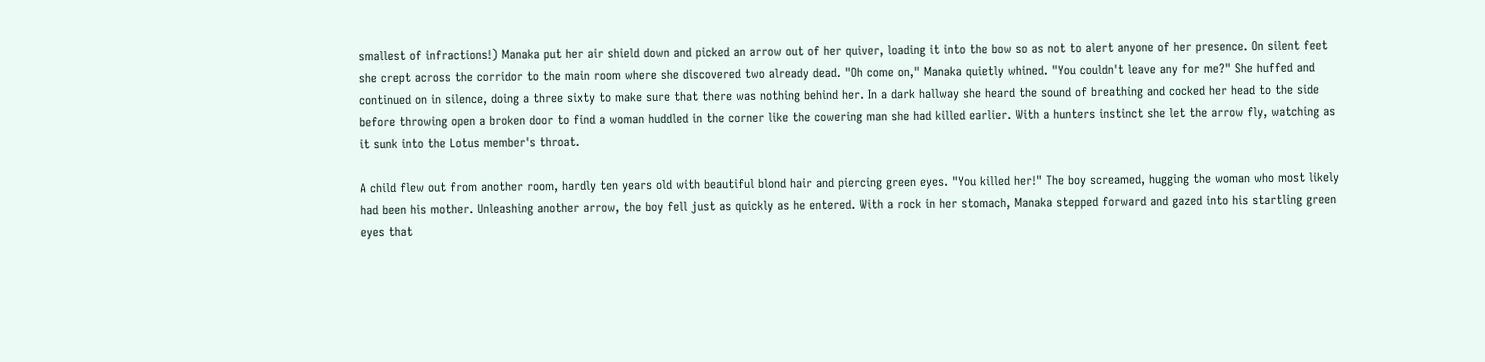smallest of infractions!) Manaka put her air shield down and picked an arrow out of her quiver, loading it into the bow so as not to alert anyone of her presence. On silent feet she crept across the corridor to the main room where she discovered two already dead. "Oh come on," Manaka quietly whined. "You couldn't leave any for me?" She huffed and continued on in silence, doing a three sixty to make sure that there was nothing behind her. In a dark hallway she heard the sound of breathing and cocked her head to the side before throwing open a broken door to find a woman huddled in the corner like the cowering man she had killed earlier. With a hunters instinct she let the arrow fly, watching as it sunk into the Lotus member's throat.

A child flew out from another room, hardly ten years old with beautiful blond hair and piercing green eyes. "You killed her!" The boy screamed, hugging the woman who most likely had been his mother. Unleashing another arrow, the boy fell just as quickly as he entered. With a rock in her stomach, Manaka stepped forward and gazed into his startling green eyes that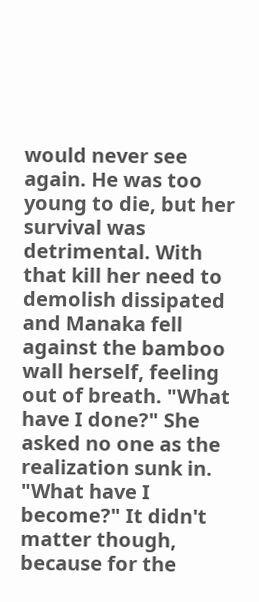would never see again. He was too young to die, but her survival was detrimental. With that kill her need to demolish dissipated and Manaka fell against the bamboo wall herself, feeling out of breath. "What have I done?" She asked no one as the realization sunk in. "What have I become?" It didn't matter though, because for the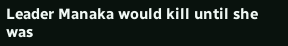Leader Manaka would kill until she was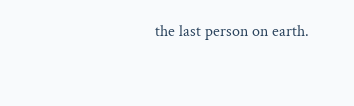the last person on earth.